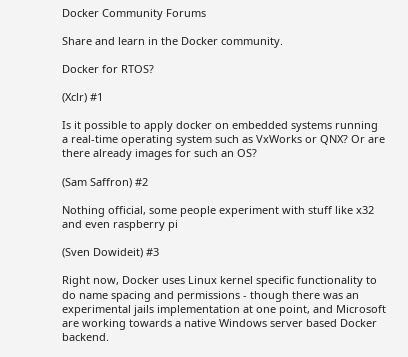Docker Community Forums

Share and learn in the Docker community.

Docker for RTOS?

(Xclr) #1

Is it possible to apply docker on embedded systems running a real-time operating system such as VxWorks or QNX? Or are there already images for such an OS?

(Sam Saffron) #2

Nothing official, some people experiment with stuff like x32 and even raspberry pi

(Sven Dowideit) #3

Right now, Docker uses Linux kernel specific functionality to do name spacing and permissions - though there was an experimental jails implementation at one point, and Microsoft are working towards a native Windows server based Docker backend.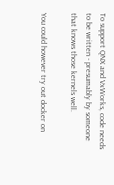To support QNX and VxWorks, code needs to be written - presumably by someone that knows those kernels well.

You could however try out docker on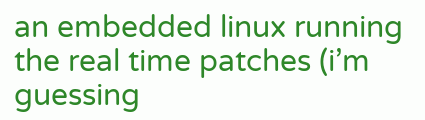an embedded linux running the real time patches (i’m guessing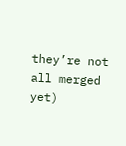they’re not all merged yet)